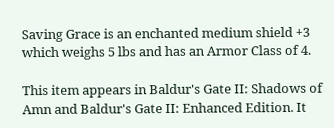Saving Grace is an enchanted medium shield +3 which weighs 5 lbs and has an Armor Class of 4.

This item appears in Baldur's Gate II: Shadows of Amn and Baldur's Gate II: Enhanced Edition. It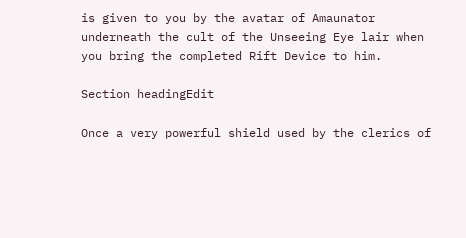is given to you by the avatar of Amaunator underneath the cult of the Unseeing Eye lair when you bring the completed Rift Device to him.

Section headingEdit

Once a very powerful shield used by the clerics of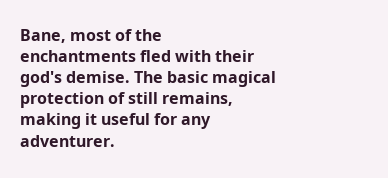Bane, most of the enchantments fled with their god's demise. The basic magical protection of still remains, making it useful for any adventurer.